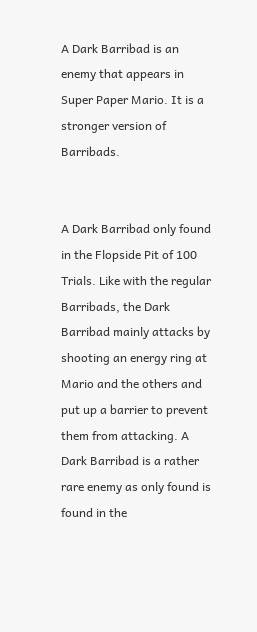A Dark Barribad is an enemy that appears in Super Paper Mario. It is a stronger version of Barribads.


A Dark Barribad only found in the Flopside Pit of 100 Trials. Like with the regular Barribads, the Dark Barribad mainly attacks by shooting an energy ring at Mario and the others and put up a barrier to prevent them from attacking. A Dark Barribad is a rather rare enemy as only found is found in the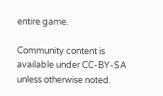entire game.

Community content is available under CC-BY-SA unless otherwise noted.